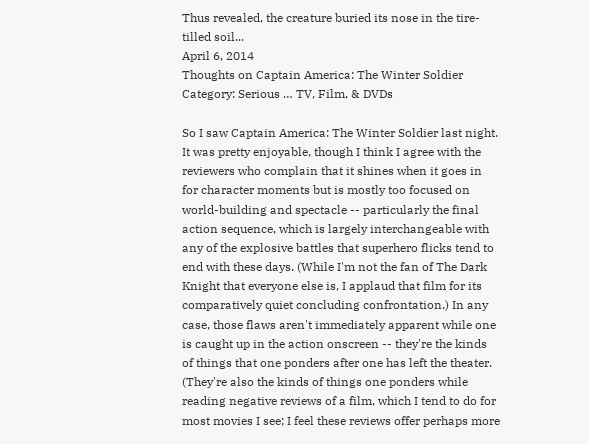Thus revealed, the creature buried its nose in the tire-tilled soil...
April 6, 2014
Thoughts on Captain America: The Winter Soldier
Category: Serious … TV, Film, & DVDs

So I saw Captain America: The Winter Soldier last night. It was pretty enjoyable, though I think I agree with the reviewers who complain that it shines when it goes in for character moments but is mostly too focused on world-building and spectacle -- particularly the final action sequence, which is largely interchangeable with any of the explosive battles that superhero flicks tend to end with these days. (While I'm not the fan of The Dark Knight that everyone else is, I applaud that film for its comparatively quiet concluding confrontation.) In any case, those flaws aren't immediately apparent while one is caught up in the action onscreen -- they're the kinds of things that one ponders after one has left the theater. (They're also the kinds of things one ponders while reading negative reviews of a film, which I tend to do for most movies I see; I feel these reviews offer perhaps more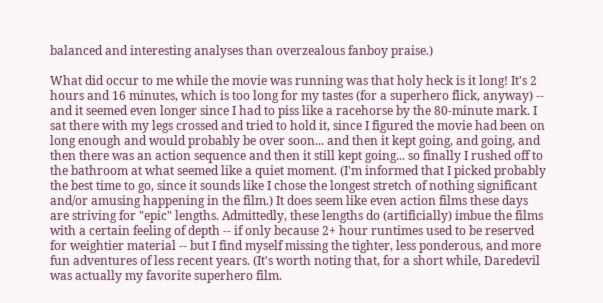balanced and interesting analyses than overzealous fanboy praise.)

What did occur to me while the movie was running was that holy heck is it long! It's 2 hours and 16 minutes, which is too long for my tastes (for a superhero flick, anyway) -- and it seemed even longer since I had to piss like a racehorse by the 80-minute mark. I sat there with my legs crossed and tried to hold it, since I figured the movie had been on long enough and would probably be over soon... and then it kept going, and going, and then there was an action sequence and then it still kept going... so finally I rushed off to the bathroom at what seemed like a quiet moment. (I'm informed that I picked probably the best time to go, since it sounds like I chose the longest stretch of nothing significant and/or amusing happening in the film.) It does seem like even action films these days are striving for "epic" lengths. Admittedly, these lengths do (artificially) imbue the films with a certain feeling of depth -- if only because 2+ hour runtimes used to be reserved for weightier material -- but I find myself missing the tighter, less ponderous, and more fun adventures of less recent years. (It's worth noting that, for a short while, Daredevil was actually my favorite superhero film.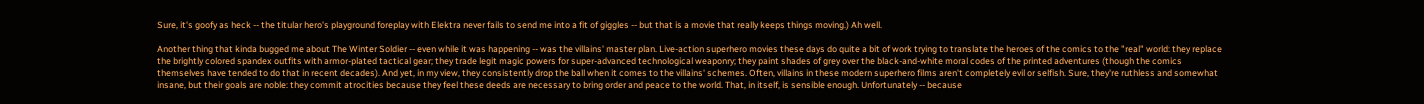Sure, it's goofy as heck -- the titular hero's playground foreplay with Elektra never fails to send me into a fit of giggles -- but that is a movie that really keeps things moving.) Ah well.

Another thing that kinda bugged me about The Winter Soldier -- even while it was happening -- was the villains' master plan. Live-action superhero movies these days do quite a bit of work trying to translate the heroes of the comics to the "real" world: they replace the brightly colored spandex outfits with armor-plated tactical gear; they trade legit magic powers for super-advanced technological weaponry; they paint shades of grey over the black-and-white moral codes of the printed adventures (though the comics themselves have tended to do that in recent decades). And yet, in my view, they consistently drop the ball when it comes to the villains' schemes. Often, villains in these modern superhero films aren't completely evil or selfish. Sure, they're ruthless and somewhat insane, but their goals are noble: they commit atrocities because they feel these deeds are necessary to bring order and peace to the world. That, in itself, is sensible enough. Unfortunately -- because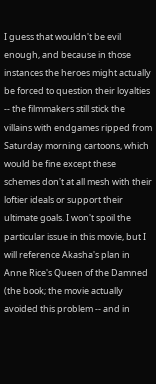I guess that wouldn't be evil enough, and because in those instances the heroes might actually be forced to question their loyalties -- the filmmakers still stick the villains with endgames ripped from Saturday morning cartoons, which would be fine except these schemes don't at all mesh with their loftier ideals or support their ultimate goals. I won't spoil the particular issue in this movie, but I will reference Akasha's plan in Anne Rice's Queen of the Damned (the book; the movie actually avoided this problem -- and in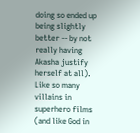doing so ended up being slightly better -- by not really having Akasha justify herself at all). Like so many villains in superhero films (and like God in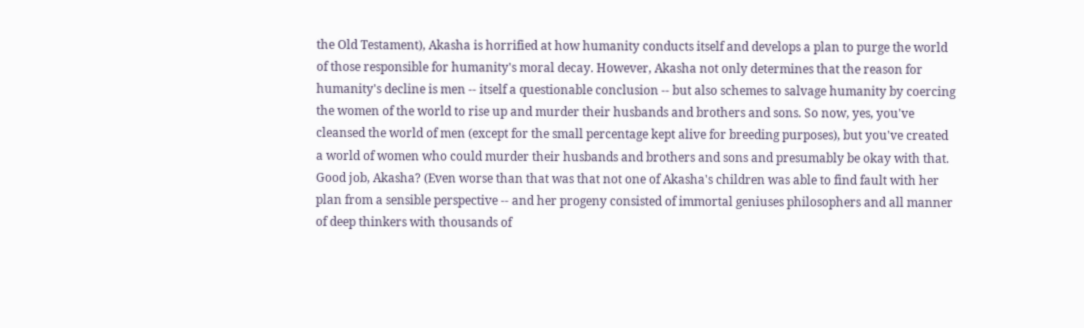the Old Testament), Akasha is horrified at how humanity conducts itself and develops a plan to purge the world of those responsible for humanity's moral decay. However, Akasha not only determines that the reason for humanity's decline is men -- itself a questionable conclusion -- but also schemes to salvage humanity by coercing the women of the world to rise up and murder their husbands and brothers and sons. So now, yes, you've cleansed the world of men (except for the small percentage kept alive for breeding purposes), but you've created a world of women who could murder their husbands and brothers and sons and presumably be okay with that. Good job, Akasha? (Even worse than that was that not one of Akasha's children was able to find fault with her plan from a sensible perspective -- and her progeny consisted of immortal geniuses philosophers and all manner of deep thinkers with thousands of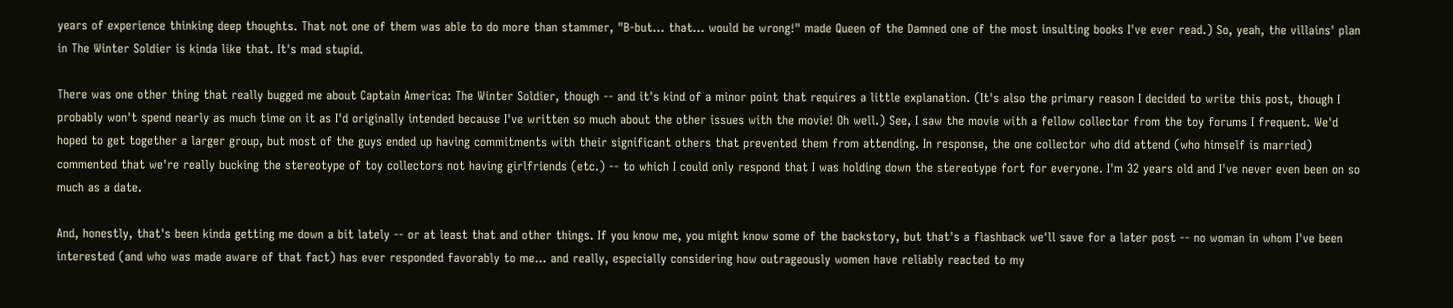years of experience thinking deep thoughts. That not one of them was able to do more than stammer, "B-but... that... would be wrong!" made Queen of the Damned one of the most insulting books I've ever read.) So, yeah, the villains' plan in The Winter Soldier is kinda like that. It's mad stupid.

There was one other thing that really bugged me about Captain America: The Winter Soldier, though -- and it's kind of a minor point that requires a little explanation. (It's also the primary reason I decided to write this post, though I probably won't spend nearly as much time on it as I'd originally intended because I've written so much about the other issues with the movie! Oh well.) See, I saw the movie with a fellow collector from the toy forums I frequent. We'd hoped to get together a larger group, but most of the guys ended up having commitments with their significant others that prevented them from attending. In response, the one collector who did attend (who himself is married) commented that we're really bucking the stereotype of toy collectors not having girlfriends (etc.) -- to which I could only respond that I was holding down the stereotype fort for everyone. I'm 32 years old and I've never even been on so much as a date.

And, honestly, that's been kinda getting me down a bit lately -- or at least that and other things. If you know me, you might know some of the backstory, but that's a flashback we'll save for a later post -- no woman in whom I've been interested (and who was made aware of that fact) has ever responded favorably to me... and really, especially considering how outrageously women have reliably reacted to my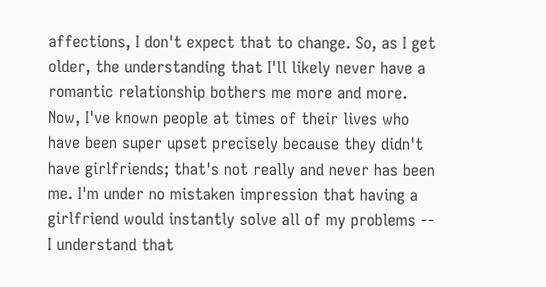affections, I don't expect that to change. So, as I get older, the understanding that I'll likely never have a romantic relationship bothers me more and more. Now, I've known people at times of their lives who have been super upset precisely because they didn't have girlfriends; that's not really and never has been me. I'm under no mistaken impression that having a girlfriend would instantly solve all of my problems -- I understand that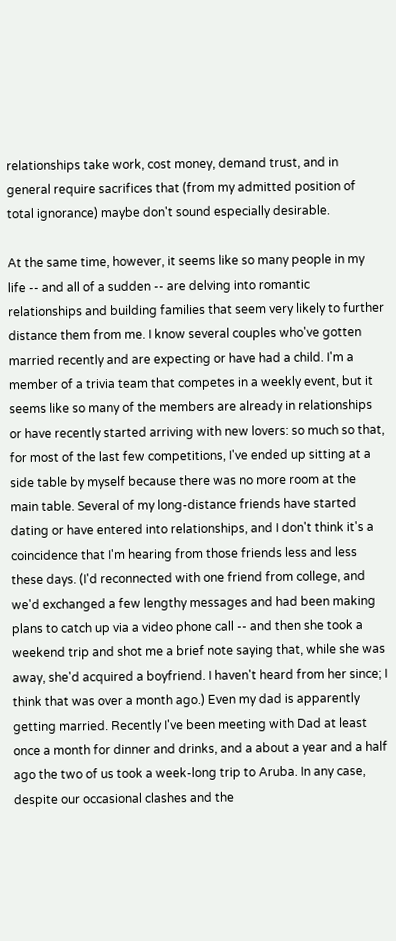relationships take work, cost money, demand trust, and in general require sacrifices that (from my admitted position of total ignorance) maybe don't sound especially desirable.

At the same time, however, it seems like so many people in my life -- and all of a sudden -- are delving into romantic relationships and building families that seem very likely to further distance them from me. I know several couples who've gotten married recently and are expecting or have had a child. I'm a member of a trivia team that competes in a weekly event, but it seems like so many of the members are already in relationships or have recently started arriving with new lovers: so much so that, for most of the last few competitions, I've ended up sitting at a side table by myself because there was no more room at the main table. Several of my long-distance friends have started dating or have entered into relationships, and I don't think it's a coincidence that I'm hearing from those friends less and less these days. (I'd reconnected with one friend from college, and we'd exchanged a few lengthy messages and had been making plans to catch up via a video phone call -- and then she took a weekend trip and shot me a brief note saying that, while she was away, she'd acquired a boyfriend. I haven't heard from her since; I think that was over a month ago.) Even my dad is apparently getting married. Recently I've been meeting with Dad at least once a month for dinner and drinks, and a about a year and a half ago the two of us took a week-long trip to Aruba. In any case, despite our occasional clashes and the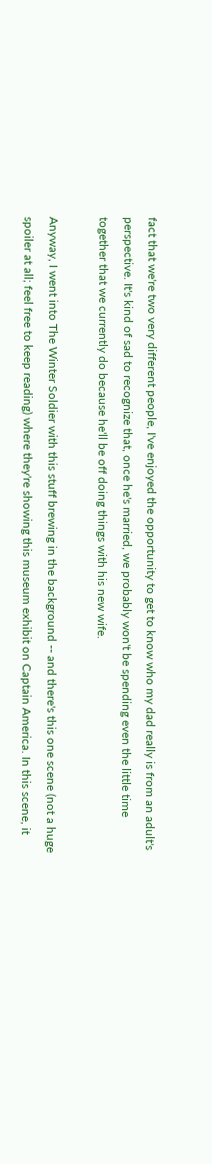fact that we're two very different people, I've enjoyed the opportunity to get to know who my dad really is from an adult's perspective. It's kind of sad to recognize that, once he's married, we probably won't be spending even the little time together that we currently do because he'll be off doing things with his new wife.

Anyway, I went into The Winter Soldier with this stuff brewing in the background -- and there's this one scene (not a huge spoiler at all; feel free to keep reading) where they're showing this museum exhibit on Captain America. In this scene, it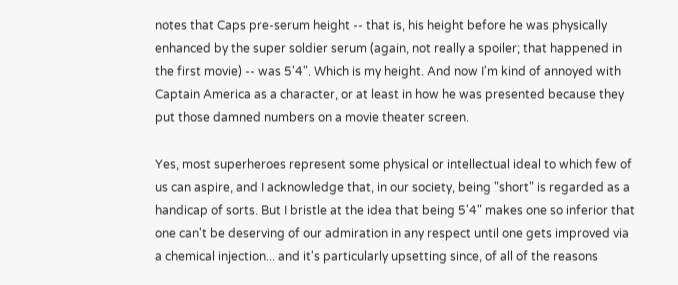notes that Caps pre-serum height -- that is, his height before he was physically enhanced by the super soldier serum (again, not really a spoiler; that happened in the first movie) -- was 5'4". Which is my height. And now I'm kind of annoyed with Captain America as a character, or at least in how he was presented because they put those damned numbers on a movie theater screen.

Yes, most superheroes represent some physical or intellectual ideal to which few of us can aspire, and I acknowledge that, in our society, being "short" is regarded as a handicap of sorts. But I bristle at the idea that being 5'4" makes one so inferior that one can't be deserving of our admiration in any respect until one gets improved via a chemical injection... and it's particularly upsetting since, of all of the reasons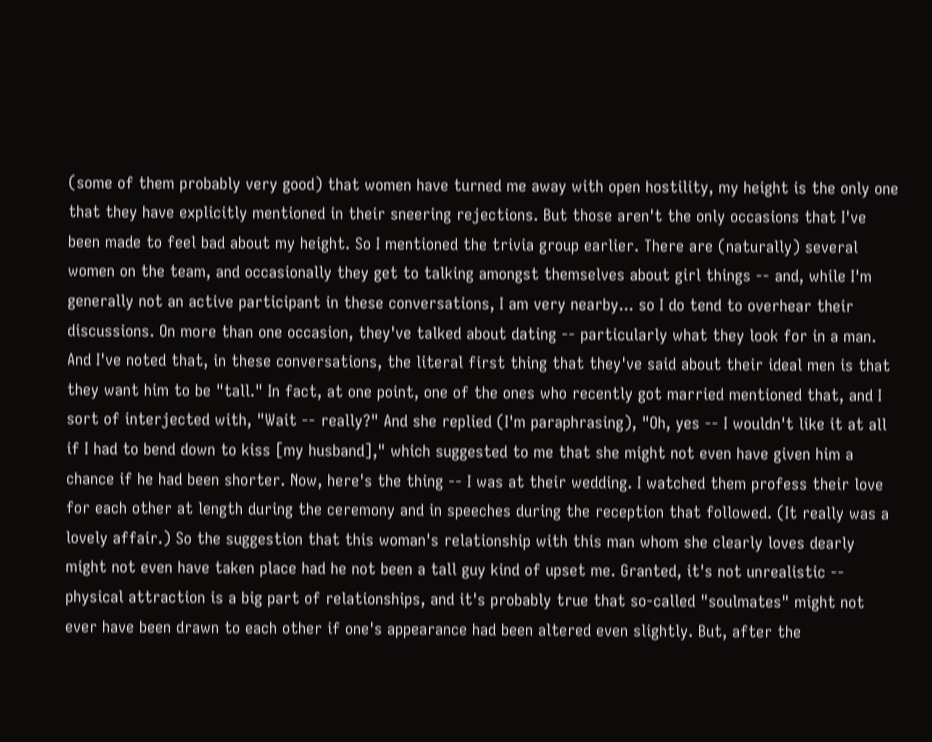(some of them probably very good) that women have turned me away with open hostility, my height is the only one that they have explicitly mentioned in their sneering rejections. But those aren't the only occasions that I've been made to feel bad about my height. So I mentioned the trivia group earlier. There are (naturally) several women on the team, and occasionally they get to talking amongst themselves about girl things -- and, while I'm generally not an active participant in these conversations, I am very nearby... so I do tend to overhear their discussions. On more than one occasion, they've talked about dating -- particularly what they look for in a man. And I've noted that, in these conversations, the literal first thing that they've said about their ideal men is that they want him to be "tall." In fact, at one point, one of the ones who recently got married mentioned that, and I sort of interjected with, "Wait -- really?" And she replied (I'm paraphrasing), "Oh, yes -- I wouldn't like it at all if I had to bend down to kiss [my husband]," which suggested to me that she might not even have given him a chance if he had been shorter. Now, here's the thing -- I was at their wedding. I watched them profess their love for each other at length during the ceremony and in speeches during the reception that followed. (It really was a lovely affair.) So the suggestion that this woman's relationship with this man whom she clearly loves dearly might not even have taken place had he not been a tall guy kind of upset me. Granted, it's not unrealistic -- physical attraction is a big part of relationships, and it's probably true that so-called "soulmates" might not ever have been drawn to each other if one's appearance had been altered even slightly. But, after the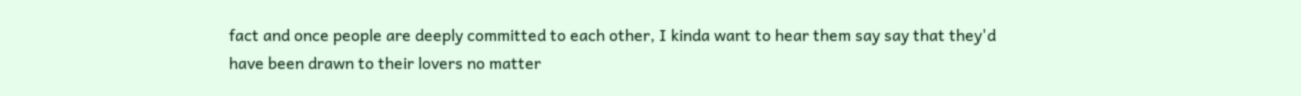fact and once people are deeply committed to each other, I kinda want to hear them say say that they'd have been drawn to their lovers no matter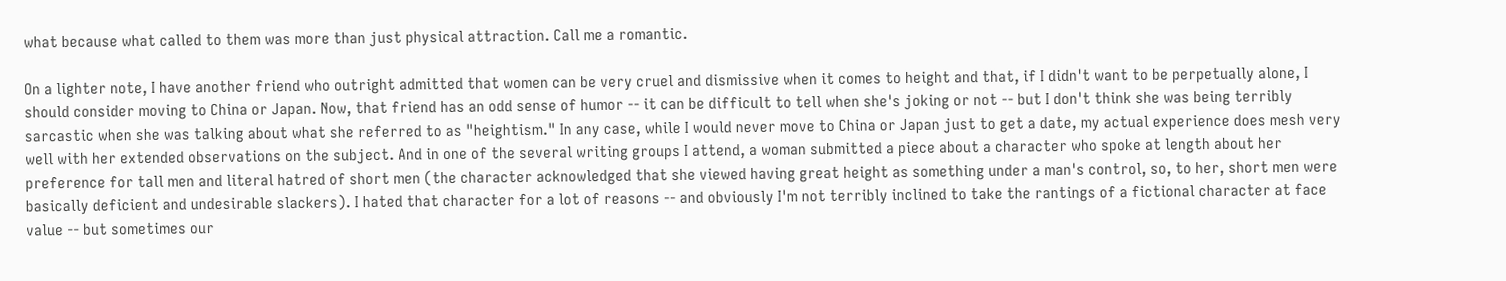what because what called to them was more than just physical attraction. Call me a romantic.

On a lighter note, I have another friend who outright admitted that women can be very cruel and dismissive when it comes to height and that, if I didn't want to be perpetually alone, I should consider moving to China or Japan. Now, that friend has an odd sense of humor -- it can be difficult to tell when she's joking or not -- but I don't think she was being terribly sarcastic when she was talking about what she referred to as "heightism." In any case, while I would never move to China or Japan just to get a date, my actual experience does mesh very well with her extended observations on the subject. And in one of the several writing groups I attend, a woman submitted a piece about a character who spoke at length about her preference for tall men and literal hatred of short men (the character acknowledged that she viewed having great height as something under a man's control, so, to her, short men were basically deficient and undesirable slackers). I hated that character for a lot of reasons -- and obviously I'm not terribly inclined to take the rantings of a fictional character at face value -- but sometimes our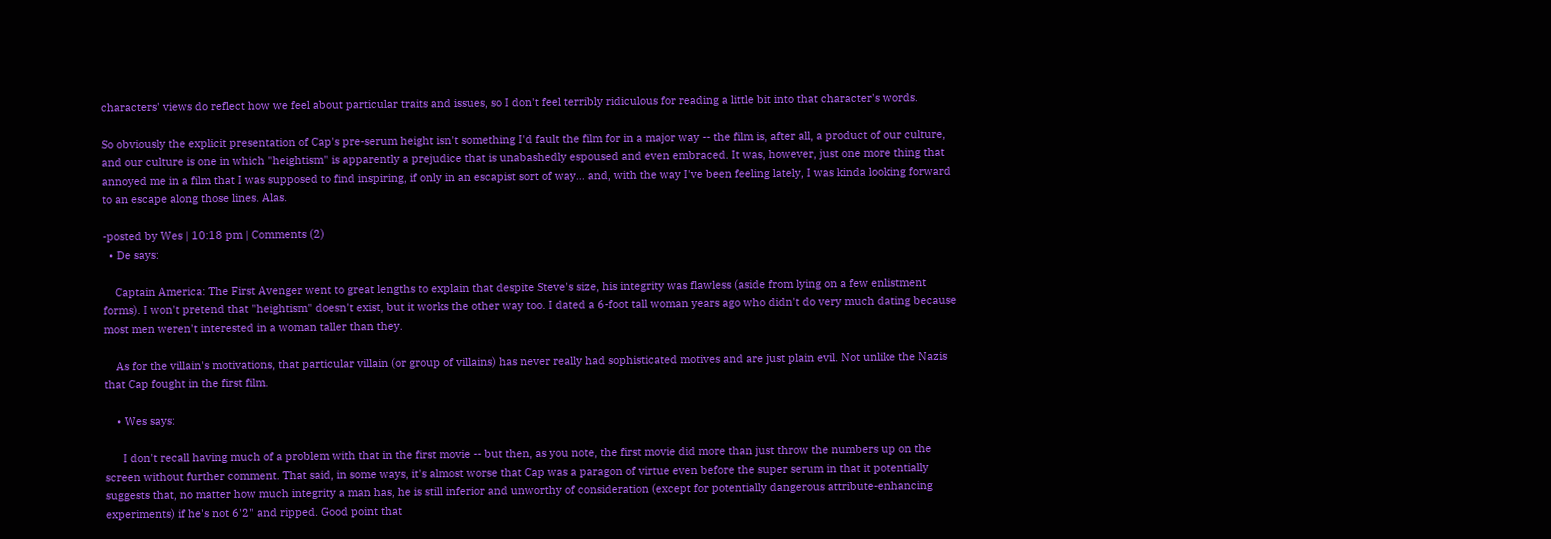characters' views do reflect how we feel about particular traits and issues, so I don't feel terribly ridiculous for reading a little bit into that character's words.

So obviously the explicit presentation of Cap's pre-serum height isn't something I'd fault the film for in a major way -- the film is, after all, a product of our culture, and our culture is one in which "heightism" is apparently a prejudice that is unabashedly espoused and even embraced. It was, however, just one more thing that annoyed me in a film that I was supposed to find inspiring, if only in an escapist sort of way... and, with the way I've been feeling lately, I was kinda looking forward to an escape along those lines. Alas.

-posted by Wes | 10:18 pm | Comments (2)
  • De says:

    Captain America: The First Avenger went to great lengths to explain that despite Steve's size, his integrity was flawless (aside from lying on a few enlistment forms). I won't pretend that "heightism" doesn't exist, but it works the other way too. I dated a 6-foot tall woman years ago who didn't do very much dating because most men weren't interested in a woman taller than they.

    As for the villain's motivations, that particular villain (or group of villains) has never really had sophisticated motives and are just plain evil. Not unlike the Nazis that Cap fought in the first film.

    • Wes says:

      I don't recall having much of a problem with that in the first movie -- but then, as you note, the first movie did more than just throw the numbers up on the screen without further comment. That said, in some ways, it's almost worse that Cap was a paragon of virtue even before the super serum in that it potentially suggests that, no matter how much integrity a man has, he is still inferior and unworthy of consideration (except for potentially dangerous attribute-enhancing experiments) if he's not 6'2" and ripped. Good point that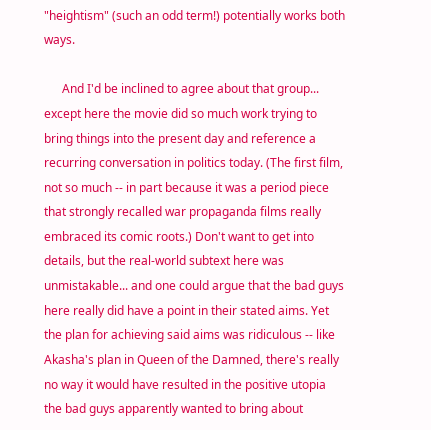"heightism" (such an odd term!) potentially works both ways.

      And I'd be inclined to agree about that group... except here the movie did so much work trying to bring things into the present day and reference a recurring conversation in politics today. (The first film, not so much -- in part because it was a period piece that strongly recalled war propaganda films really embraced its comic roots.) Don't want to get into details, but the real-world subtext here was unmistakable... and one could argue that the bad guys here really did have a point in their stated aims. Yet the plan for achieving said aims was ridiculous -- like Akasha's plan in Queen of the Damned, there's really no way it would have resulted in the positive utopia the bad guys apparently wanted to bring about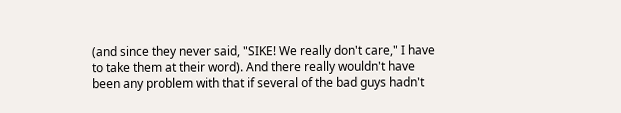(and since they never said, "SIKE! We really don't care," I have to take them at their word). And there really wouldn't have been any problem with that if several of the bad guys hadn't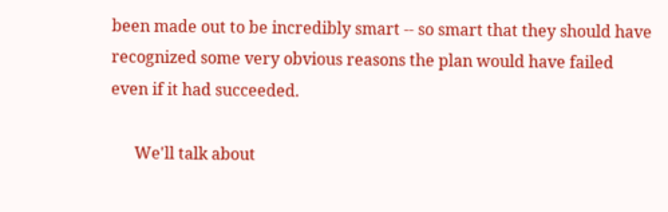been made out to be incredibly smart -- so smart that they should have recognized some very obvious reasons the plan would have failed even if it had succeeded.

      We'll talk about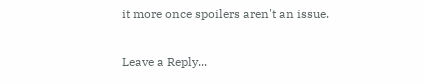it more once spoilers aren't an issue.

Leave a Reply...